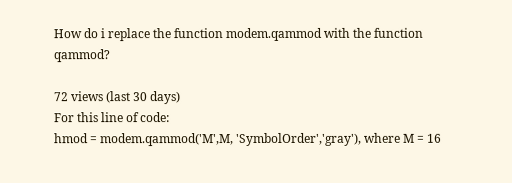How do i replace the function modem.qammod with the function qammod?

72 views (last 30 days)
For this line of code:
hmod = modem.qammod('M',M, 'SymbolOrder','gray'), where M = 16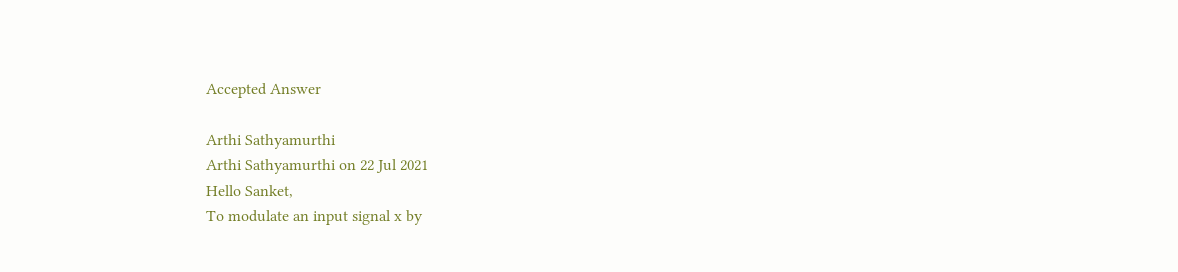Accepted Answer

Arthi Sathyamurthi
Arthi Sathyamurthi on 22 Jul 2021
Hello Sanket,
To modulate an input signal x by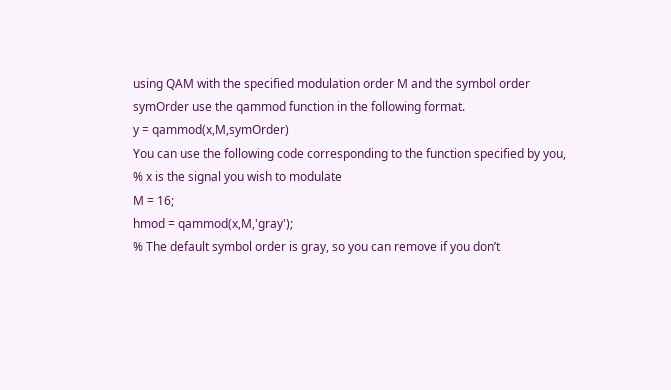using QAM with the specified modulation order M and the symbol order symOrder use the qammod function in the following format.
y = qammod(x,M,symOrder)
You can use the following code corresponding to the function specified by you,
% x is the signal you wish to modulate
M = 16;
hmod = qammod(x,M,'gray');
% The default symbol order is gray, so you can remove if you don’t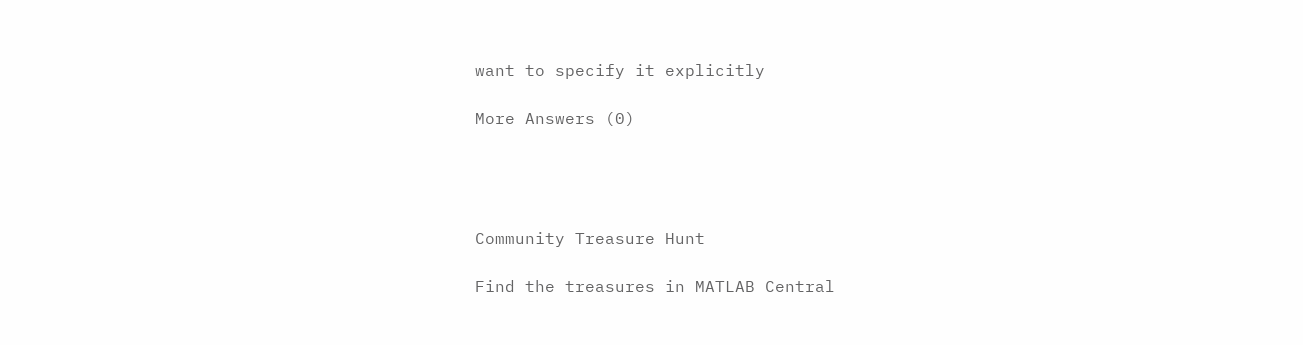want to specify it explicitly

More Answers (0)




Community Treasure Hunt

Find the treasures in MATLAB Central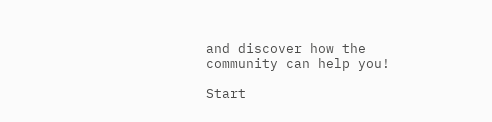and discover how the community can help you!

Start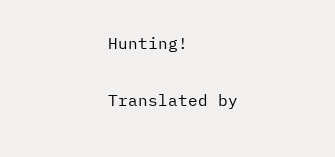Hunting!

Translated by